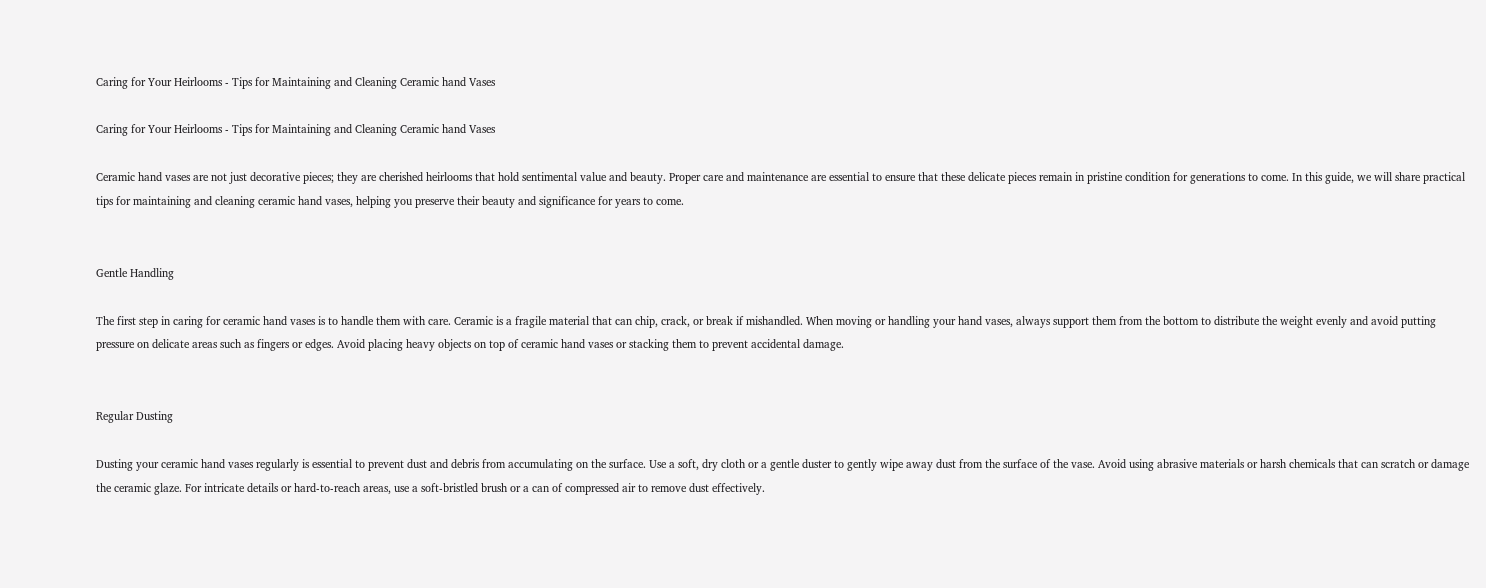Caring for Your Heirlooms - Tips for Maintaining and Cleaning Ceramic hand Vases

Caring for Your Heirlooms - Tips for Maintaining and Cleaning Ceramic hand Vases

Ceramic hand vases are not just decorative pieces; they are cherished heirlooms that hold sentimental value and beauty. Proper care and maintenance are essential to ensure that these delicate pieces remain in pristine condition for generations to come. In this guide, we will share practical tips for maintaining and cleaning ceramic hand vases, helping you preserve their beauty and significance for years to come.


Gentle Handling

The first step in caring for ceramic hand vases is to handle them with care. Ceramic is a fragile material that can chip, crack, or break if mishandled. When moving or handling your hand vases, always support them from the bottom to distribute the weight evenly and avoid putting pressure on delicate areas such as fingers or edges. Avoid placing heavy objects on top of ceramic hand vases or stacking them to prevent accidental damage.


Regular Dusting

Dusting your ceramic hand vases regularly is essential to prevent dust and debris from accumulating on the surface. Use a soft, dry cloth or a gentle duster to gently wipe away dust from the surface of the vase. Avoid using abrasive materials or harsh chemicals that can scratch or damage the ceramic glaze. For intricate details or hard-to-reach areas, use a soft-bristled brush or a can of compressed air to remove dust effectively.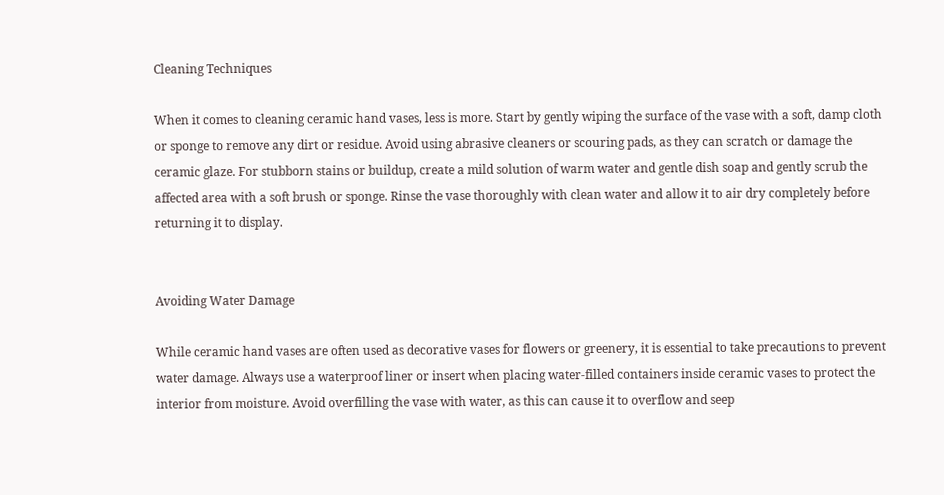Cleaning Techniques

When it comes to cleaning ceramic hand vases, less is more. Start by gently wiping the surface of the vase with a soft, damp cloth or sponge to remove any dirt or residue. Avoid using abrasive cleaners or scouring pads, as they can scratch or damage the ceramic glaze. For stubborn stains or buildup, create a mild solution of warm water and gentle dish soap and gently scrub the affected area with a soft brush or sponge. Rinse the vase thoroughly with clean water and allow it to air dry completely before returning it to display.


Avoiding Water Damage

While ceramic hand vases are often used as decorative vases for flowers or greenery, it is essential to take precautions to prevent water damage. Always use a waterproof liner or insert when placing water-filled containers inside ceramic vases to protect the interior from moisture. Avoid overfilling the vase with water, as this can cause it to overflow and seep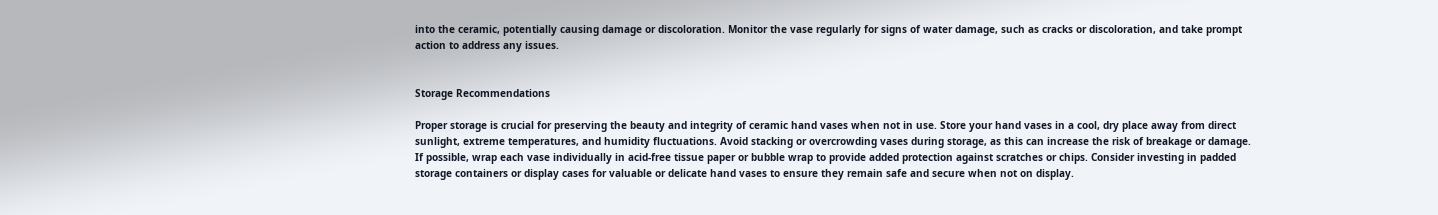into the ceramic, potentially causing damage or discoloration. Monitor the vase regularly for signs of water damage, such as cracks or discoloration, and take prompt action to address any issues.


Storage Recommendations

Proper storage is crucial for preserving the beauty and integrity of ceramic hand vases when not in use. Store your hand vases in a cool, dry place away from direct sunlight, extreme temperatures, and humidity fluctuations. Avoid stacking or overcrowding vases during storage, as this can increase the risk of breakage or damage. If possible, wrap each vase individually in acid-free tissue paper or bubble wrap to provide added protection against scratches or chips. Consider investing in padded storage containers or display cases for valuable or delicate hand vases to ensure they remain safe and secure when not on display.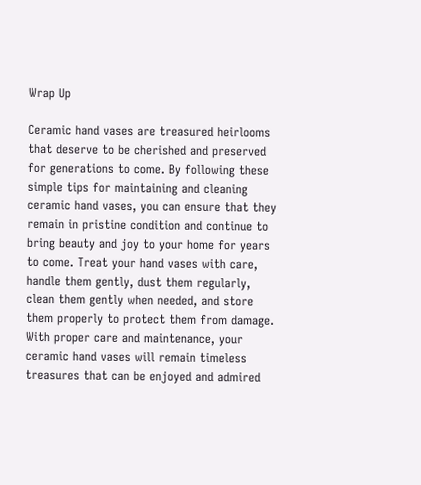Wrap Up

Ceramic hand vases are treasured heirlooms that deserve to be cherished and preserved for generations to come. By following these simple tips for maintaining and cleaning ceramic hand vases, you can ensure that they remain in pristine condition and continue to bring beauty and joy to your home for years to come. Treat your hand vases with care, handle them gently, dust them regularly, clean them gently when needed, and store them properly to protect them from damage. With proper care and maintenance, your ceramic hand vases will remain timeless treasures that can be enjoyed and admired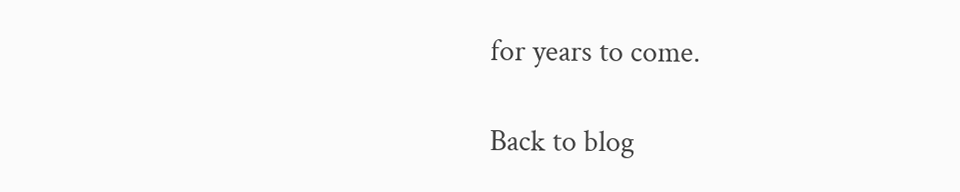for years to come.

Back to blog